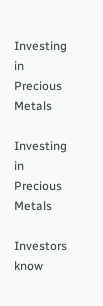Investing in Precious Metals

Investing in Precious Metals

Investors know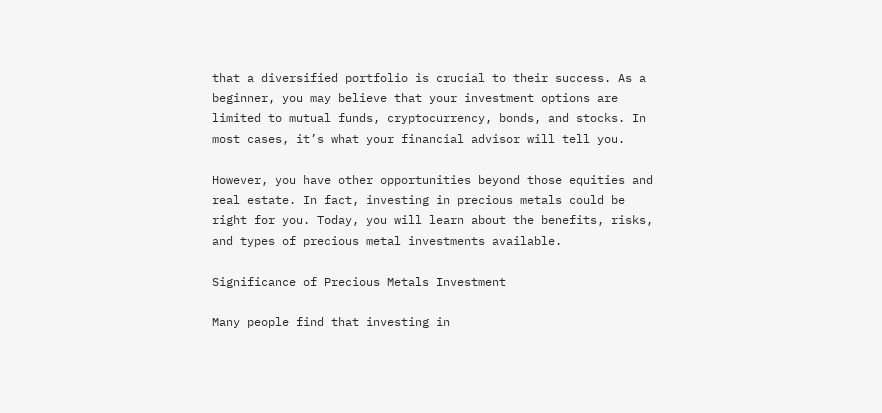that a diversified portfolio is crucial to their success. As a beginner, you may believe that your investment options are limited to mutual funds, cryptocurrency, bonds, and stocks. In most cases, it’s what your financial advisor will tell you.

However, you have other opportunities beyond those equities and real estate. In fact, investing in precious metals could be right for you. Today, you will learn about the benefits, risks, and types of precious metal investments available.

Significance of Precious Metals Investment

Many people find that investing in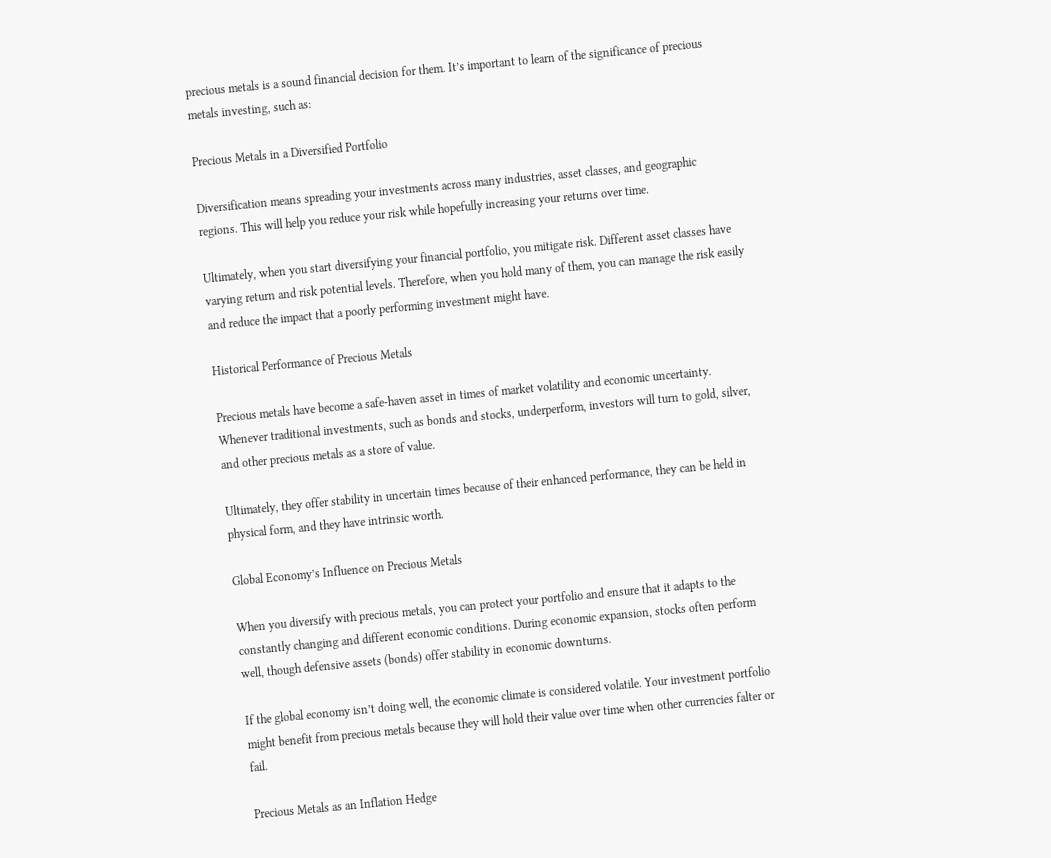precious metals is a sound financial decision for them. It’s important to learn of the significance of precious metals investing, such as:

Precious Metals in a Diversified Portfolio

Diversification means spreading your investments across many industries, asset classes, and geographic regions. This will help you reduce your risk while hopefully increasing your returns over time.

Ultimately, when you start diversifying your financial portfolio, you mitigate risk. Different asset classes have varying return and risk potential levels. Therefore, when you hold many of them, you can manage the risk easily and reduce the impact that a poorly performing investment might have.

Historical Performance of Precious Metals

Precious metals have become a safe-haven asset in times of market volatility and economic uncertainty. Whenever traditional investments, such as bonds and stocks, underperform, investors will turn to gold, silver, and other precious metals as a store of value.

Ultimately, they offer stability in uncertain times because of their enhanced performance, they can be held in physical form, and they have intrinsic worth.

Global Economy’s Influence on Precious Metals

When you diversify with precious metals, you can protect your portfolio and ensure that it adapts to the constantly changing and different economic conditions. During economic expansion, stocks often perform well, though defensive assets (bonds) offer stability in economic downturns.

If the global economy isn’t doing well, the economic climate is considered volatile. Your investment portfolio might benefit from precious metals because they will hold their value over time when other currencies falter or fail.

Precious Metals as an Inflation Hedge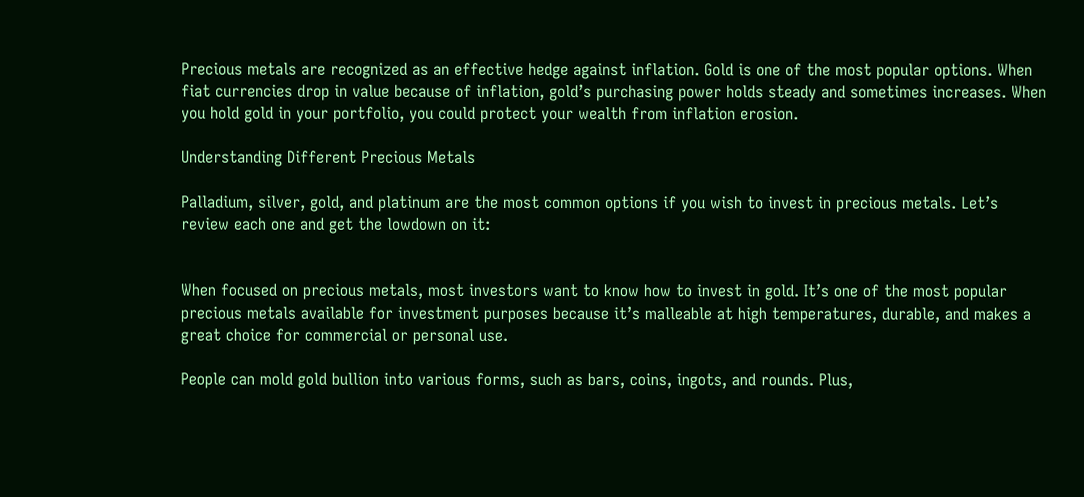Precious metals are recognized as an effective hedge against inflation. Gold is one of the most popular options. When fiat currencies drop in value because of inflation, gold’s purchasing power holds steady and sometimes increases. When you hold gold in your portfolio, you could protect your wealth from inflation erosion.

Understanding Different Precious Metals

Palladium, silver, gold, and platinum are the most common options if you wish to invest in precious metals. Let’s review each one and get the lowdown on it:


When focused on precious metals, most investors want to know how to invest in gold. It’s one of the most popular precious metals available for investment purposes because it’s malleable at high temperatures, durable, and makes a great choice for commercial or personal use.

People can mold gold bullion into various forms, such as bars, coins, ingots, and rounds. Plus,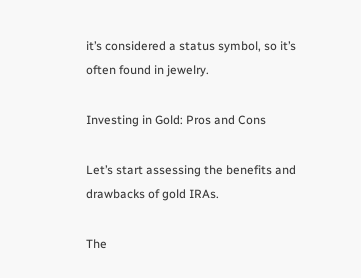it’s considered a status symbol, so it’s often found in jewelry.

Investing in Gold: Pros and Cons

Let’s start assessing the benefits and drawbacks of gold IRAs.

The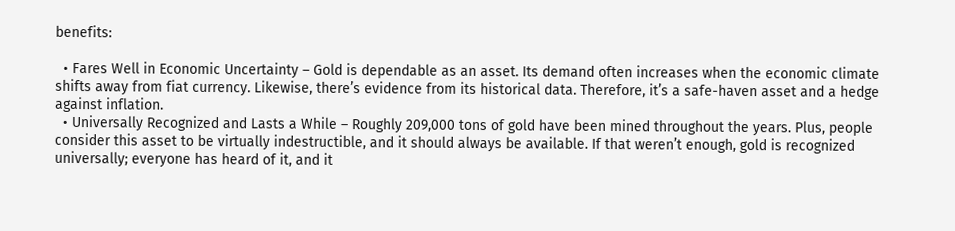benefits:

  • Fares Well in Economic Uncertainty – Gold is dependable as an asset. Its demand often increases when the economic climate shifts away from fiat currency. Likewise, there’s evidence from its historical data. Therefore, it’s a safe-haven asset and a hedge against inflation.
  • Universally Recognized and Lasts a While – Roughly 209,000 tons of gold have been mined throughout the years. Plus, people consider this asset to be virtually indestructible, and it should always be available. If that weren’t enough, gold is recognized universally; everyone has heard of it, and it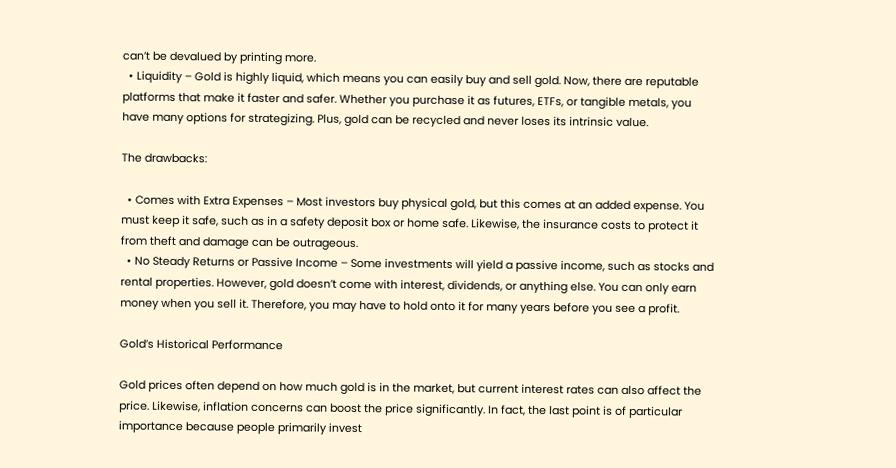can’t be devalued by printing more.
  • Liquidity – Gold is highly liquid, which means you can easily buy and sell gold. Now, there are reputable platforms that make it faster and safer. Whether you purchase it as futures, ETFs, or tangible metals, you have many options for strategizing. Plus, gold can be recycled and never loses its intrinsic value.

The drawbacks:

  • Comes with Extra Expenses – Most investors buy physical gold, but this comes at an added expense. You must keep it safe, such as in a safety deposit box or home safe. Likewise, the insurance costs to protect it from theft and damage can be outrageous.
  • No Steady Returns or Passive Income – Some investments will yield a passive income, such as stocks and rental properties. However, gold doesn’t come with interest, dividends, or anything else. You can only earn money when you sell it. Therefore, you may have to hold onto it for many years before you see a profit.

Gold’s Historical Performance

Gold prices often depend on how much gold is in the market, but current interest rates can also affect the price. Likewise, inflation concerns can boost the price significantly. In fact, the last point is of particular importance because people primarily invest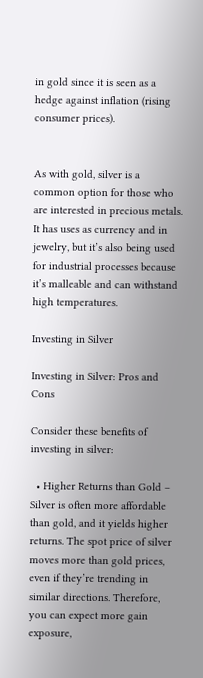in gold since it is seen as a hedge against inflation (rising consumer prices).


As with gold, silver is a common option for those who are interested in precious metals. It has uses as currency and in jewelry, but it’s also being used for industrial processes because it’s malleable and can withstand high temperatures.

Investing in Silver

Investing in Silver: Pros and Cons

Consider these benefits of investing in silver:

  • Higher Returns than Gold – Silver is often more affordable than gold, and it yields higher returns. The spot price of silver moves more than gold prices, even if they’re trending in similar directions. Therefore, you can expect more gain exposure,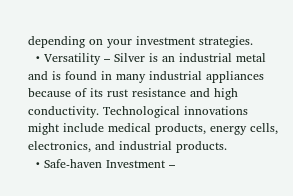depending on your investment strategies.
  • Versatility – Silver is an industrial metal and is found in many industrial appliances because of its rust resistance and high conductivity. Technological innovations might include medical products, energy cells, electronics, and industrial products.
  • Safe-haven Investment –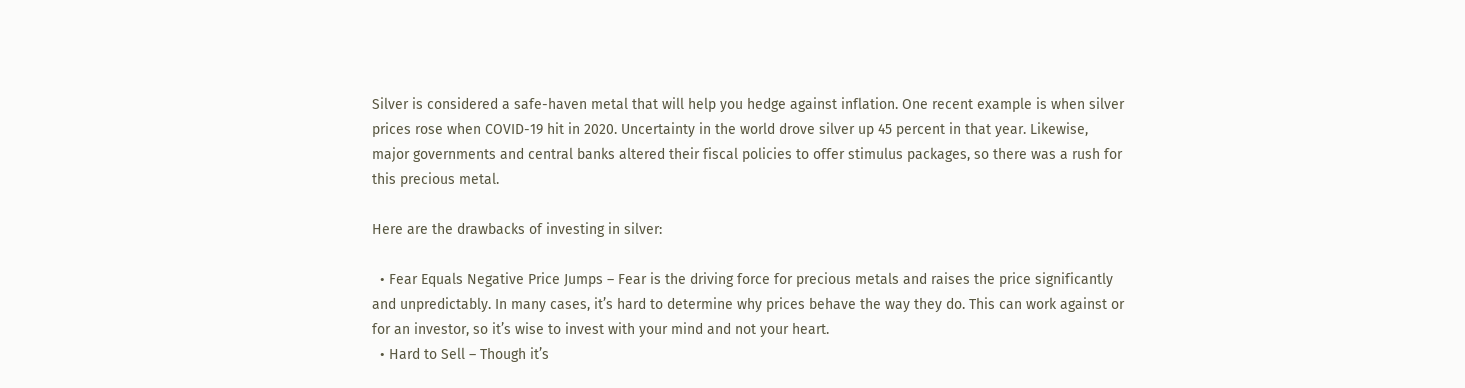Silver is considered a safe-haven metal that will help you hedge against inflation. One recent example is when silver prices rose when COVID-19 hit in 2020. Uncertainty in the world drove silver up 45 percent in that year. Likewise, major governments and central banks altered their fiscal policies to offer stimulus packages, so there was a rush for this precious metal.

Here are the drawbacks of investing in silver:

  • Fear Equals Negative Price Jumps – Fear is the driving force for precious metals and raises the price significantly and unpredictably. In many cases, it’s hard to determine why prices behave the way they do. This can work against or for an investor, so it’s wise to invest with your mind and not your heart.
  • Hard to Sell – Though it’s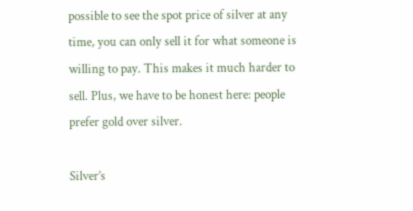possible to see the spot price of silver at any time, you can only sell it for what someone is willing to pay. This makes it much harder to sell. Plus, we have to be honest here: people prefer gold over silver.

Silver’s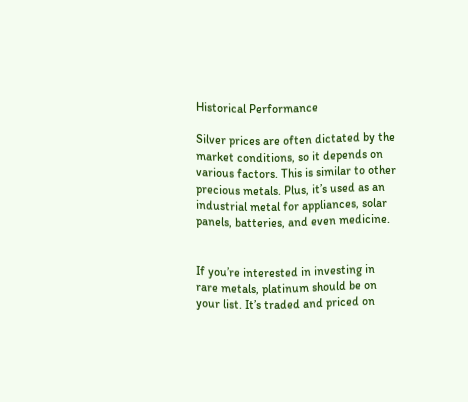Historical Performance

Silver prices are often dictated by the market conditions, so it depends on various factors. This is similar to other precious metals. Plus, it’s used as an industrial metal for appliances, solar panels, batteries, and even medicine.


If you’re interested in investing in rare metals, platinum should be on your list. It’s traded and priced on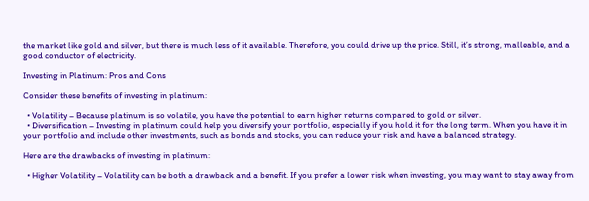the market like gold and silver, but there is much less of it available. Therefore, you could drive up the price. Still, it’s strong, malleable, and a good conductor of electricity.

Investing in Platinum: Pros and Cons

Consider these benefits of investing in platinum:

  • Volatility – Because platinum is so volatile, you have the potential to earn higher returns compared to gold or silver.
  • Diversification – Investing in platinum could help you diversify your portfolio, especially if you hold it for the long term. When you have it in your portfolio and include other investments, such as bonds and stocks, you can reduce your risk and have a balanced strategy.

Here are the drawbacks of investing in platinum:

  • Higher Volatility – Volatility can be both a drawback and a benefit. If you prefer a lower risk when investing, you may want to stay away from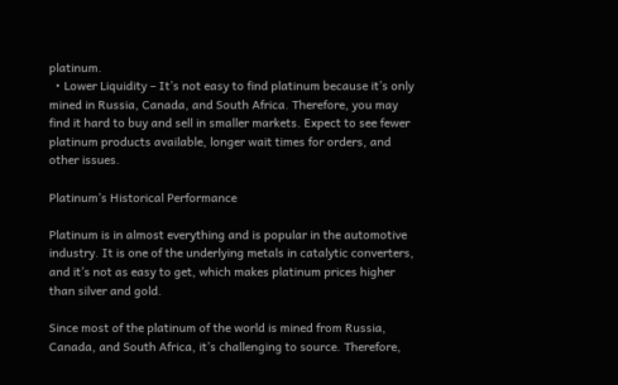platinum.
  • Lower Liquidity – It’s not easy to find platinum because it’s only mined in Russia, Canada, and South Africa. Therefore, you may find it hard to buy and sell in smaller markets. Expect to see fewer platinum products available, longer wait times for orders, and other issues.

Platinum’s Historical Performance

Platinum is in almost everything and is popular in the automotive industry. It is one of the underlying metals in catalytic converters, and it’s not as easy to get, which makes platinum prices higher than silver and gold.

Since most of the platinum of the world is mined from Russia, Canada, and South Africa, it’s challenging to source. Therefore,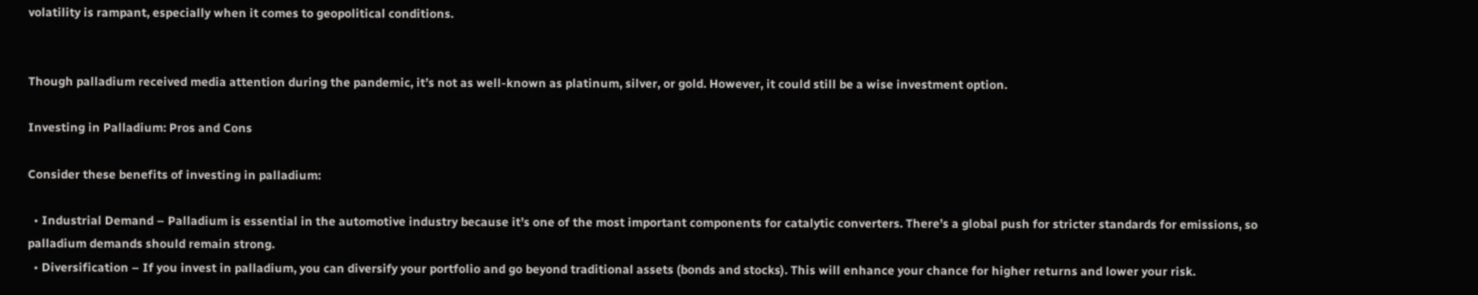volatility is rampant, especially when it comes to geopolitical conditions.


Though palladium received media attention during the pandemic, it’s not as well-known as platinum, silver, or gold. However, it could still be a wise investment option.

Investing in Palladium: Pros and Cons

Consider these benefits of investing in palladium:

  • Industrial Demand – Palladium is essential in the automotive industry because it’s one of the most important components for catalytic converters. There’s a global push for stricter standards for emissions, so palladium demands should remain strong.
  • Diversification – If you invest in palladium, you can diversify your portfolio and go beyond traditional assets (bonds and stocks). This will enhance your chance for higher returns and lower your risk.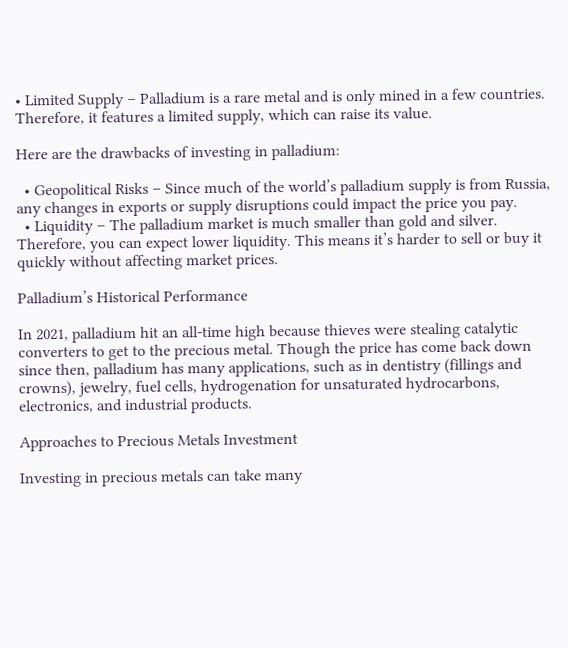• Limited Supply – Palladium is a rare metal and is only mined in a few countries. Therefore, it features a limited supply, which can raise its value.

Here are the drawbacks of investing in palladium:

  • Geopolitical Risks – Since much of the world’s palladium supply is from Russia, any changes in exports or supply disruptions could impact the price you pay.
  • Liquidity – The palladium market is much smaller than gold and silver. Therefore, you can expect lower liquidity. This means it’s harder to sell or buy it quickly without affecting market prices.

Palladium’s Historical Performance

In 2021, palladium hit an all-time high because thieves were stealing catalytic converters to get to the precious metal. Though the price has come back down since then, palladium has many applications, such as in dentistry (fillings and crowns), jewelry, fuel cells, hydrogenation for unsaturated hydrocarbons, electronics, and industrial products.

Approaches to Precious Metals Investment

Investing in precious metals can take many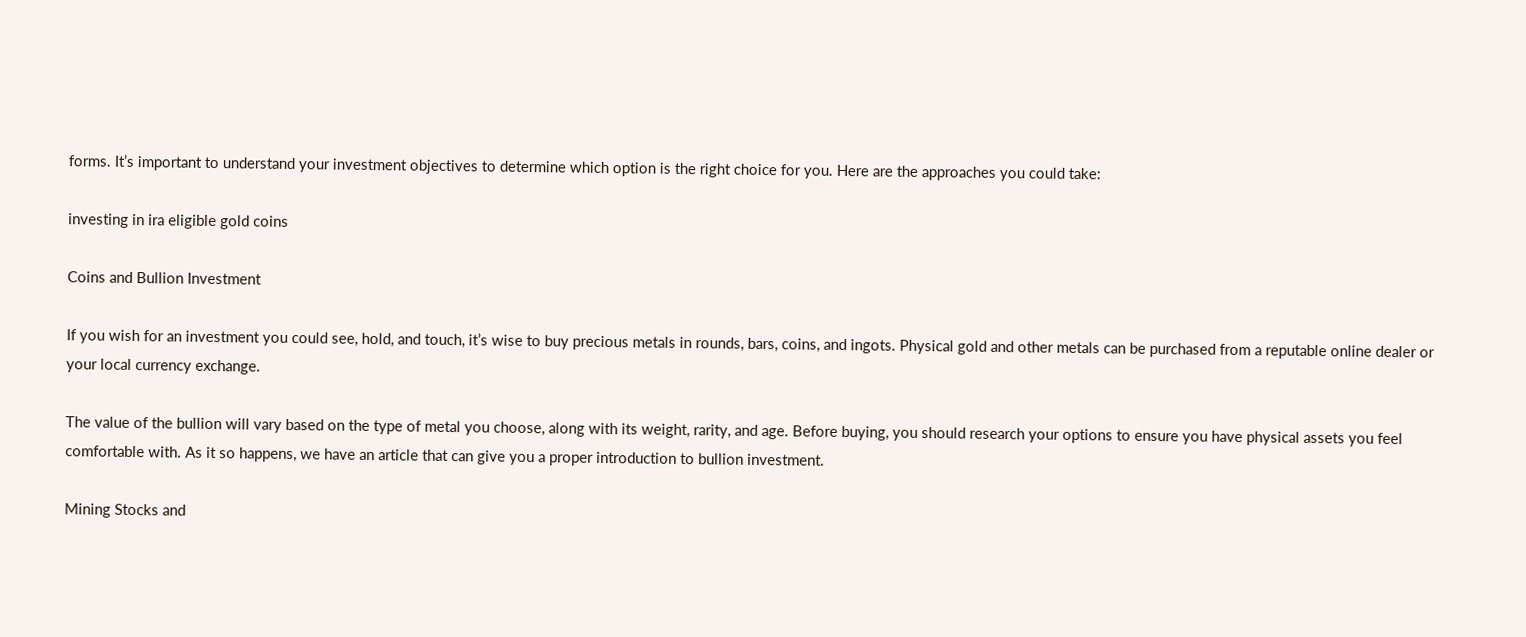forms. It’s important to understand your investment objectives to determine which option is the right choice for you. Here are the approaches you could take:

investing in ira eligible gold coins

Coins and Bullion Investment

If you wish for an investment you could see, hold, and touch, it’s wise to buy precious metals in rounds, bars, coins, and ingots. Physical gold and other metals can be purchased from a reputable online dealer or your local currency exchange.

The value of the bullion will vary based on the type of metal you choose, along with its weight, rarity, and age. Before buying, you should research your options to ensure you have physical assets you feel comfortable with. As it so happens, we have an article that can give you a proper introduction to bullion investment.

Mining Stocks and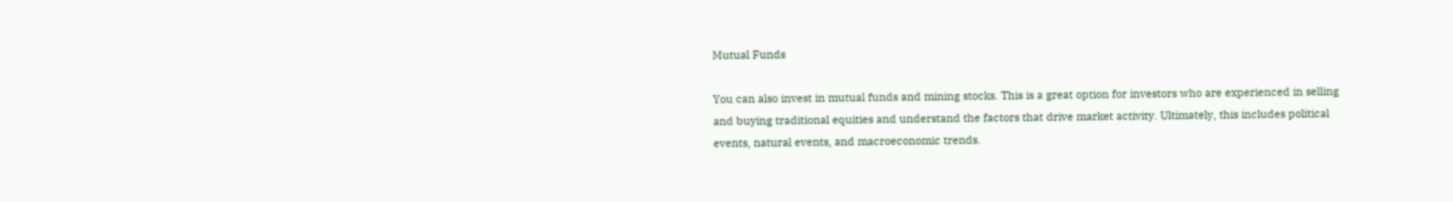Mutual Funds

You can also invest in mutual funds and mining stocks. This is a great option for investors who are experienced in selling and buying traditional equities and understand the factors that drive market activity. Ultimately, this includes political events, natural events, and macroeconomic trends.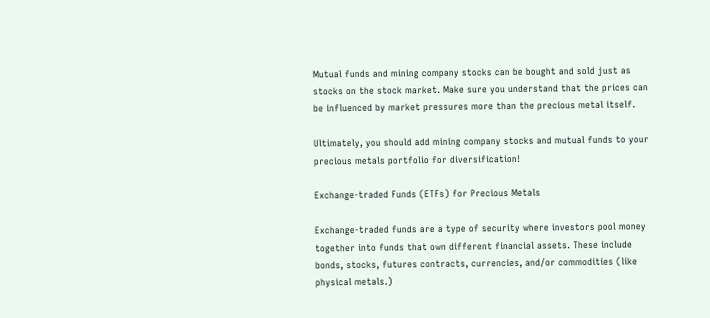Mutual funds and mining company stocks can be bought and sold just as stocks on the stock market. Make sure you understand that the prices can be influenced by market pressures more than the precious metal itself.

Ultimately, you should add mining company stocks and mutual funds to your precious metals portfolio for diversification!

Exchange-traded Funds (ETFs) for Precious Metals

Exchange-traded funds are a type of security where investors pool money together into funds that own different financial assets. These include bonds, stocks, futures contracts, currencies, and/or commodities (like physical metals.)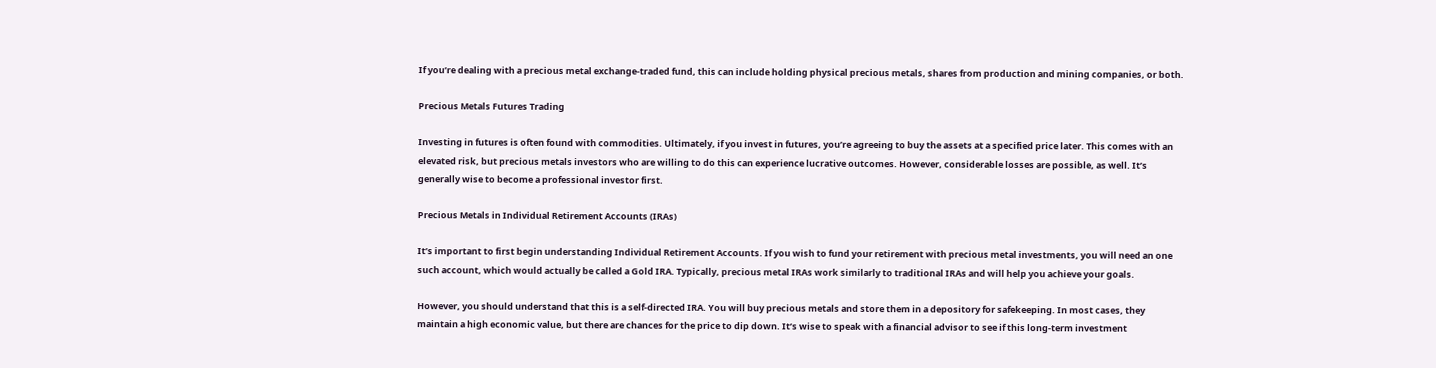If you’re dealing with a precious metal exchange-traded fund, this can include holding physical precious metals, shares from production and mining companies, or both.

Precious Metals Futures Trading

Investing in futures is often found with commodities. Ultimately, if you invest in futures, you’re agreeing to buy the assets at a specified price later. This comes with an elevated risk, but precious metals investors who are willing to do this can experience lucrative outcomes. However, considerable losses are possible, as well. It’s generally wise to become a professional investor first.

Precious Metals in Individual Retirement Accounts (IRAs)

It’s important to first begin understanding Individual Retirement Accounts. If you wish to fund your retirement with precious metal investments, you will need an one such account, which would actually be called a Gold IRA. Typically, precious metal IRAs work similarly to traditional IRAs and will help you achieve your goals.

However, you should understand that this is a self-directed IRA. You will buy precious metals and store them in a depository for safekeeping. In most cases, they maintain a high economic value, but there are chances for the price to dip down. It’s wise to speak with a financial advisor to see if this long-term investment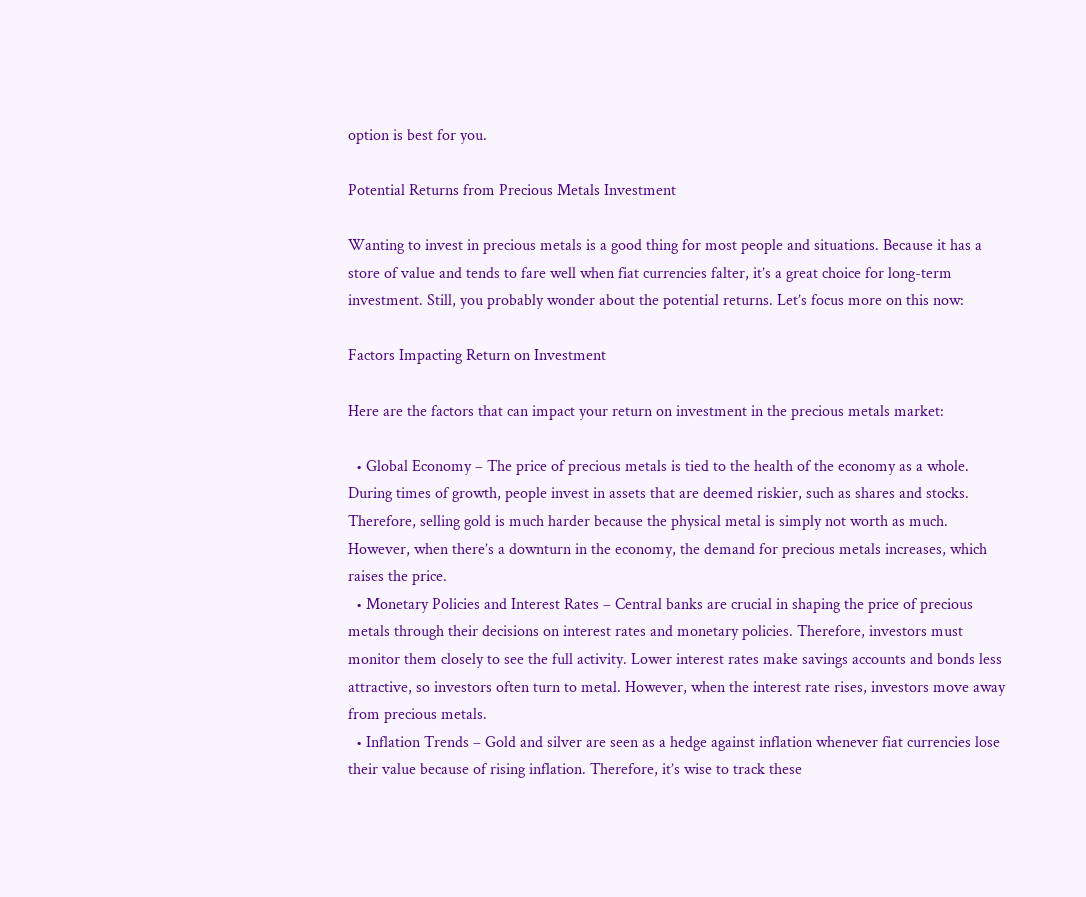option is best for you.

Potential Returns from Precious Metals Investment

Wanting to invest in precious metals is a good thing for most people and situations. Because it has a store of value and tends to fare well when fiat currencies falter, it’s a great choice for long-term investment. Still, you probably wonder about the potential returns. Let’s focus more on this now:

Factors Impacting Return on Investment

Here are the factors that can impact your return on investment in the precious metals market:

  • Global Economy – The price of precious metals is tied to the health of the economy as a whole. During times of growth, people invest in assets that are deemed riskier, such as shares and stocks. Therefore, selling gold is much harder because the physical metal is simply not worth as much. However, when there’s a downturn in the economy, the demand for precious metals increases, which raises the price.
  • Monetary Policies and Interest Rates – Central banks are crucial in shaping the price of precious metals through their decisions on interest rates and monetary policies. Therefore, investors must monitor them closely to see the full activity. Lower interest rates make savings accounts and bonds less attractive, so investors often turn to metal. However, when the interest rate rises, investors move away from precious metals.
  • Inflation Trends – Gold and silver are seen as a hedge against inflation whenever fiat currencies lose their value because of rising inflation. Therefore, it’s wise to track these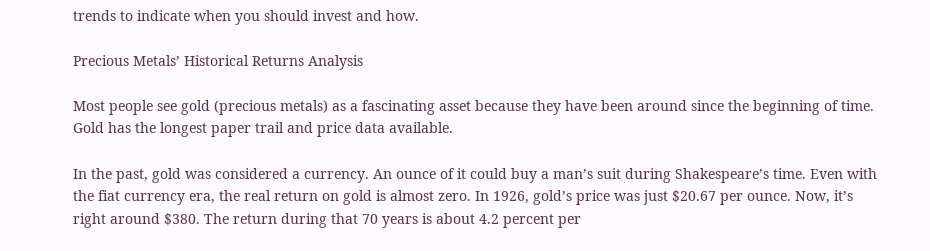trends to indicate when you should invest and how.

Precious Metals’ Historical Returns Analysis

Most people see gold (precious metals) as a fascinating asset because they have been around since the beginning of time. Gold has the longest paper trail and price data available.

In the past, gold was considered a currency. An ounce of it could buy a man’s suit during Shakespeare’s time. Even with the fiat currency era, the real return on gold is almost zero. In 1926, gold’s price was just $20.67 per ounce. Now, it’s right around $380. The return during that 70 years is about 4.2 percent per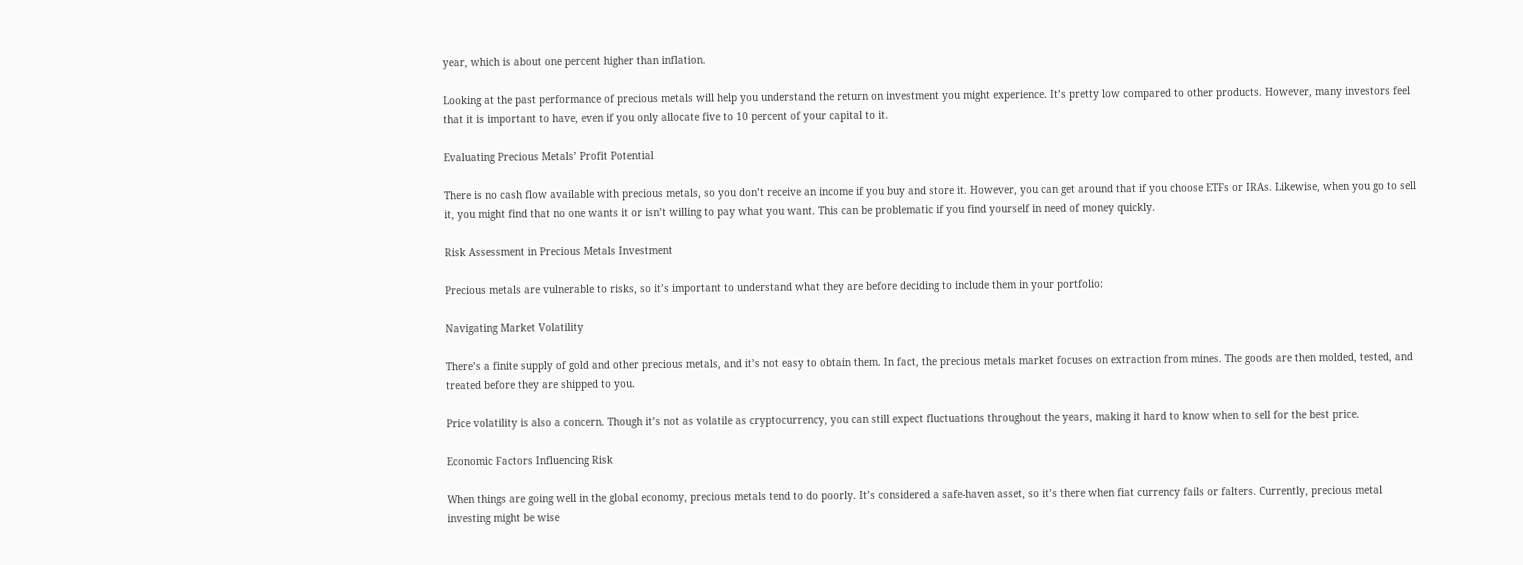year, which is about one percent higher than inflation.

Looking at the past performance of precious metals will help you understand the return on investment you might experience. It’s pretty low compared to other products. However, many investors feel that it is important to have, even if you only allocate five to 10 percent of your capital to it.

Evaluating Precious Metals’ Profit Potential

There is no cash flow available with precious metals, so you don’t receive an income if you buy and store it. However, you can get around that if you choose ETFs or IRAs. Likewise, when you go to sell it, you might find that no one wants it or isn’t willing to pay what you want. This can be problematic if you find yourself in need of money quickly.

Risk Assessment in Precious Metals Investment

Precious metals are vulnerable to risks, so it’s important to understand what they are before deciding to include them in your portfolio:

Navigating Market Volatility

There’s a finite supply of gold and other precious metals, and it’s not easy to obtain them. In fact, the precious metals market focuses on extraction from mines. The goods are then molded, tested, and treated before they are shipped to you.

Price volatility is also a concern. Though it’s not as volatile as cryptocurrency, you can still expect fluctuations throughout the years, making it hard to know when to sell for the best price.

Economic Factors Influencing Risk

When things are going well in the global economy, precious metals tend to do poorly. It’s considered a safe-haven asset, so it’s there when fiat currency fails or falters. Currently, precious metal investing might be wise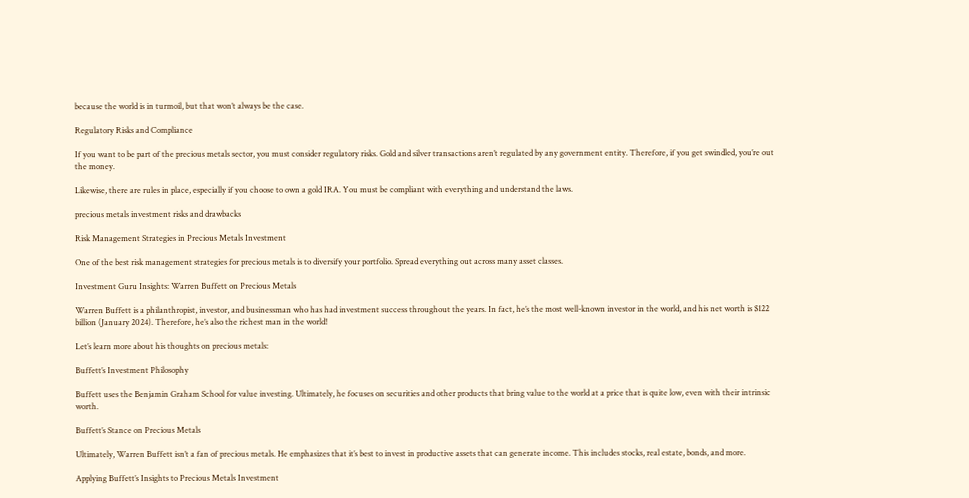because the world is in turmoil, but that won’t always be the case.

Regulatory Risks and Compliance

If you want to be part of the precious metals sector, you must consider regulatory risks. Gold and silver transactions aren’t regulated by any government entity. Therefore, if you get swindled, you’re out the money.

Likewise, there are rules in place, especially if you choose to own a gold IRA. You must be compliant with everything and understand the laws.

precious metals investment risks and drawbacks

Risk Management Strategies in Precious Metals Investment

One of the best risk management strategies for precious metals is to diversify your portfolio. Spread everything out across many asset classes.

Investment Guru Insights: Warren Buffett on Precious Metals

Warren Buffett is a philanthropist, investor, and businessman who has had investment success throughout the years. In fact, he’s the most well-known investor in the world, and his net worth is $122 billion (January 2024). Therefore, he’s also the richest man in the world!

Let’s learn more about his thoughts on precious metals:

Buffett’s Investment Philosophy

Buffett uses the Benjamin Graham School for value investing. Ultimately, he focuses on securities and other products that bring value to the world at a price that is quite low, even with their intrinsic worth.

Buffett’s Stance on Precious Metals

Ultimately, Warren Buffett isn’t a fan of precious metals. He emphasizes that it’s best to invest in productive assets that can generate income. This includes stocks, real estate, bonds, and more.

Applying Buffett’s Insights to Precious Metals Investment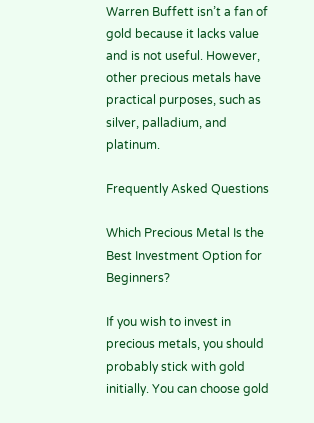Warren Buffett isn’t a fan of gold because it lacks value and is not useful. However, other precious metals have practical purposes, such as silver, palladium, and platinum.

Frequently Asked Questions

Which Precious Metal Is the Best Investment Option for Beginners?

If you wish to invest in precious metals, you should probably stick with gold initially. You can choose gold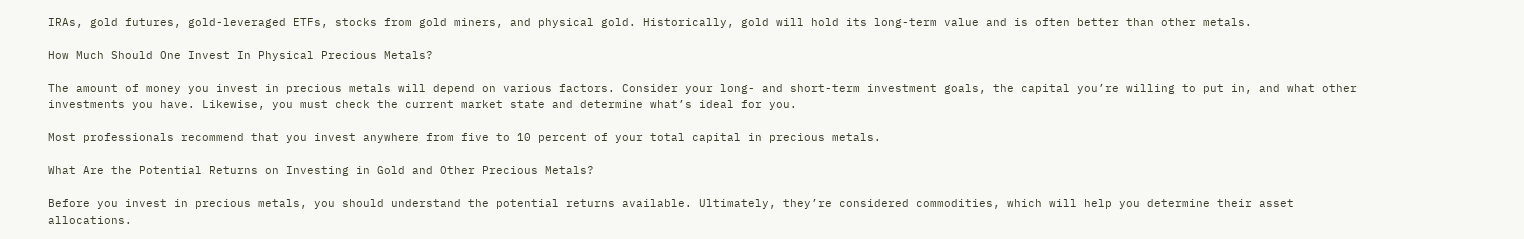IRAs, gold futures, gold-leveraged ETFs, stocks from gold miners, and physical gold. Historically, gold will hold its long-term value and is often better than other metals.

How Much Should One Invest In Physical Precious Metals?

The amount of money you invest in precious metals will depend on various factors. Consider your long- and short-term investment goals, the capital you’re willing to put in, and what other investments you have. Likewise, you must check the current market state and determine what’s ideal for you.

Most professionals recommend that you invest anywhere from five to 10 percent of your total capital in precious metals.

What Are the Potential Returns on Investing in Gold and Other Precious Metals?

Before you invest in precious metals, you should understand the potential returns available. Ultimately, they’re considered commodities, which will help you determine their asset allocations.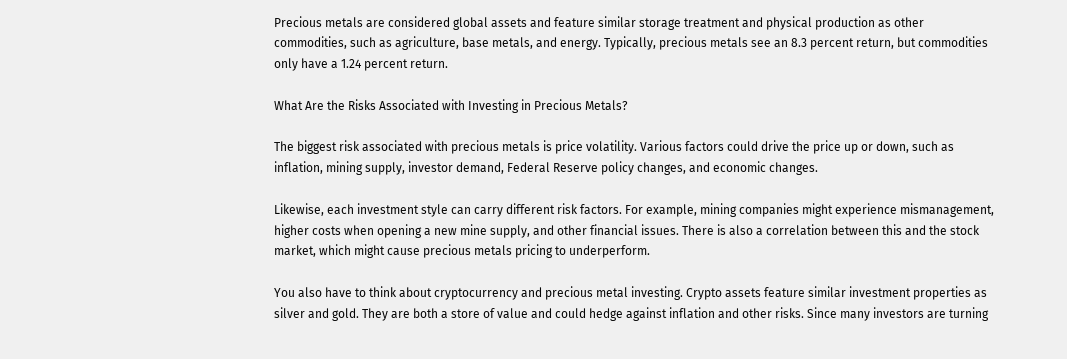Precious metals are considered global assets and feature similar storage treatment and physical production as other commodities, such as agriculture, base metals, and energy. Typically, precious metals see an 8.3 percent return, but commodities only have a 1.24 percent return.

What Are the Risks Associated with Investing in Precious Metals?

The biggest risk associated with precious metals is price volatility. Various factors could drive the price up or down, such as inflation, mining supply, investor demand, Federal Reserve policy changes, and economic changes.

Likewise, each investment style can carry different risk factors. For example, mining companies might experience mismanagement, higher costs when opening a new mine supply, and other financial issues. There is also a correlation between this and the stock market, which might cause precious metals pricing to underperform.

You also have to think about cryptocurrency and precious metal investing. Crypto assets feature similar investment properties as silver and gold. They are both a store of value and could hedge against inflation and other risks. Since many investors are turning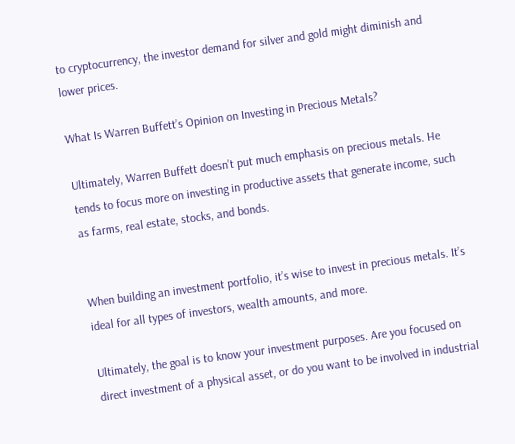to cryptocurrency, the investor demand for silver and gold might diminish and lower prices.

What Is Warren Buffett’s Opinion on Investing in Precious Metals?

Ultimately, Warren Buffett doesn’t put much emphasis on precious metals. He tends to focus more on investing in productive assets that generate income, such as farms, real estate, stocks, and bonds.


When building an investment portfolio, it’s wise to invest in precious metals. It’s ideal for all types of investors, wealth amounts, and more.

Ultimately, the goal is to know your investment purposes. Are you focused on direct investment of a physical asset, or do you want to be involved in industrial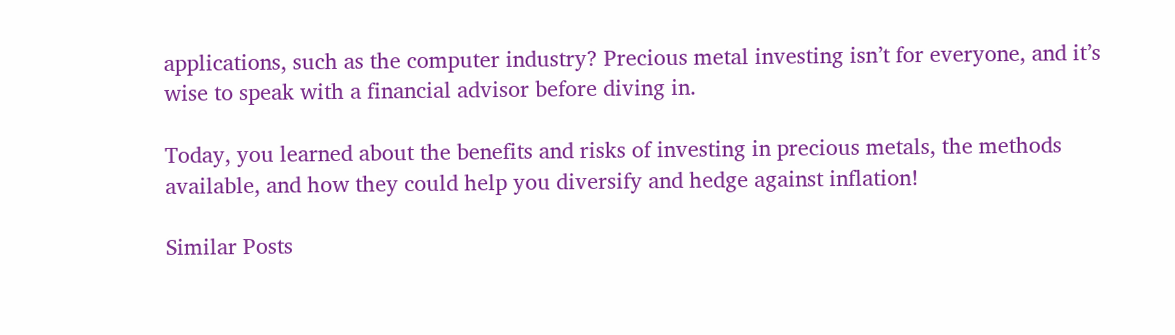applications, such as the computer industry? Precious metal investing isn’t for everyone, and it’s wise to speak with a financial advisor before diving in.

Today, you learned about the benefits and risks of investing in precious metals, the methods available, and how they could help you diversify and hedge against inflation!

Similar Posts